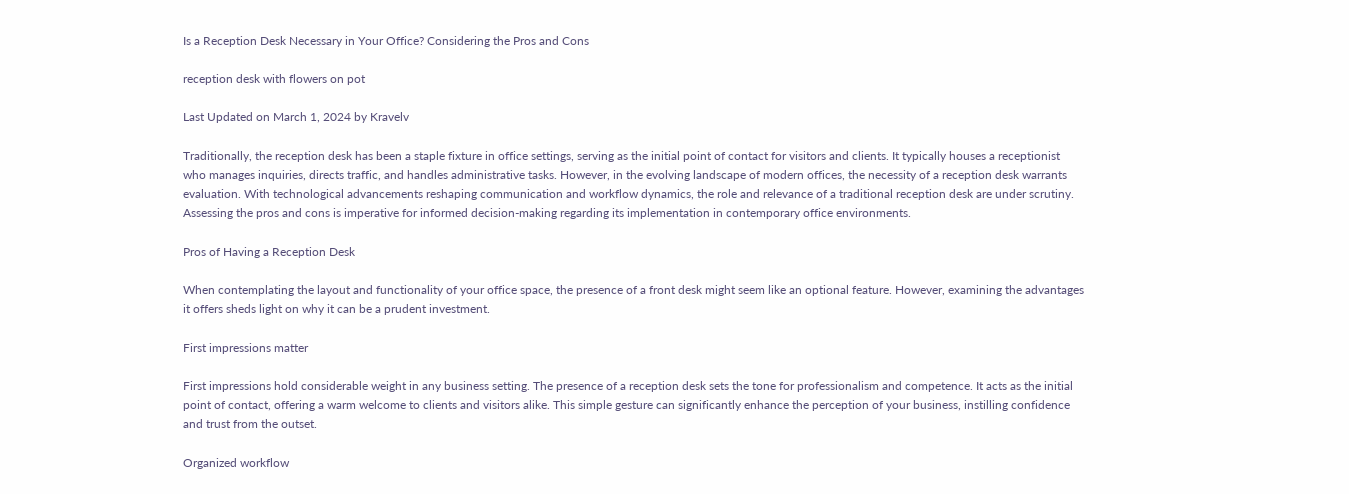Is a Reception Desk Necessary in Your Office? Considering the Pros and Cons

reception desk with flowers on pot

Last Updated on March 1, 2024 by Kravelv

Traditionally, the reception desk has been a staple fixture in office settings, serving as the initial point of contact for visitors and clients. It typically houses a receptionist who manages inquiries, directs traffic, and handles administrative tasks. However, in the evolving landscape of modern offices, the necessity of a reception desk warrants evaluation. With technological advancements reshaping communication and workflow dynamics, the role and relevance of a traditional reception desk are under scrutiny. Assessing the pros and cons is imperative for informed decision-making regarding its implementation in contemporary office environments.

Pros of Having a Reception Desk

When contemplating the layout and functionality of your office space, the presence of a front desk might seem like an optional feature. However, examining the advantages it offers sheds light on why it can be a prudent investment.

First impressions matter

First impressions hold considerable weight in any business setting. The presence of a reception desk sets the tone for professionalism and competence. It acts as the initial point of contact, offering a warm welcome to clients and visitors alike. This simple gesture can significantly enhance the perception of your business, instilling confidence and trust from the outset.

Organized workflow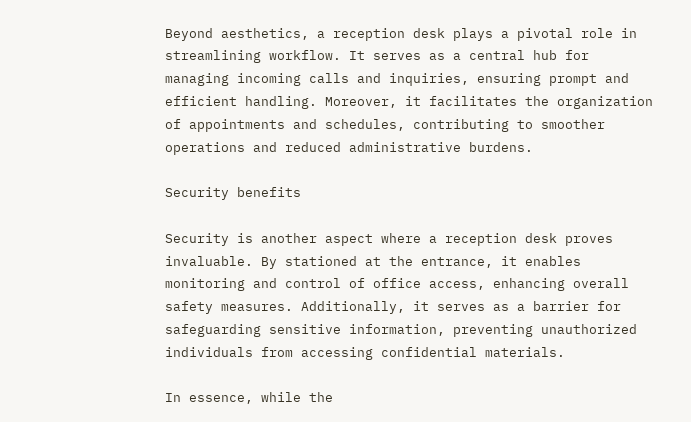Beyond aesthetics, a reception desk plays a pivotal role in streamlining workflow. It serves as a central hub for managing incoming calls and inquiries, ensuring prompt and efficient handling. Moreover, it facilitates the organization of appointments and schedules, contributing to smoother operations and reduced administrative burdens.

Security benefits

Security is another aspect where a reception desk proves invaluable. By stationed at the entrance, it enables monitoring and control of office access, enhancing overall safety measures. Additionally, it serves as a barrier for safeguarding sensitive information, preventing unauthorized individuals from accessing confidential materials.

In essence, while the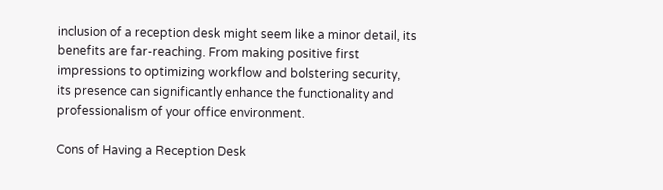inclusion of a reception desk might seem like a minor detail, its benefits are far-reaching. From making positive first impressions to optimizing workflow and bolstering security, its presence can significantly enhance the functionality and professionalism of your office environment.

Cons of Having a Reception Desk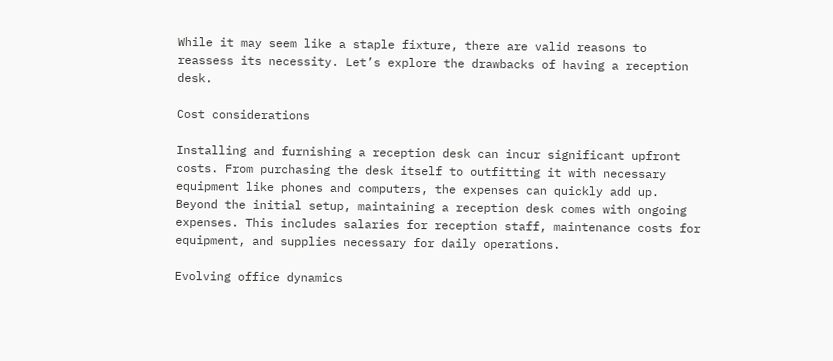While it may seem like a staple fixture, there are valid reasons to reassess its necessity. Let’s explore the drawbacks of having a reception desk.

Cost considerations

Installing and furnishing a reception desk can incur significant upfront costs. From purchasing the desk itself to outfitting it with necessary equipment like phones and computers, the expenses can quickly add up. Beyond the initial setup, maintaining a reception desk comes with ongoing expenses. This includes salaries for reception staff, maintenance costs for equipment, and supplies necessary for daily operations.

Evolving office dynamics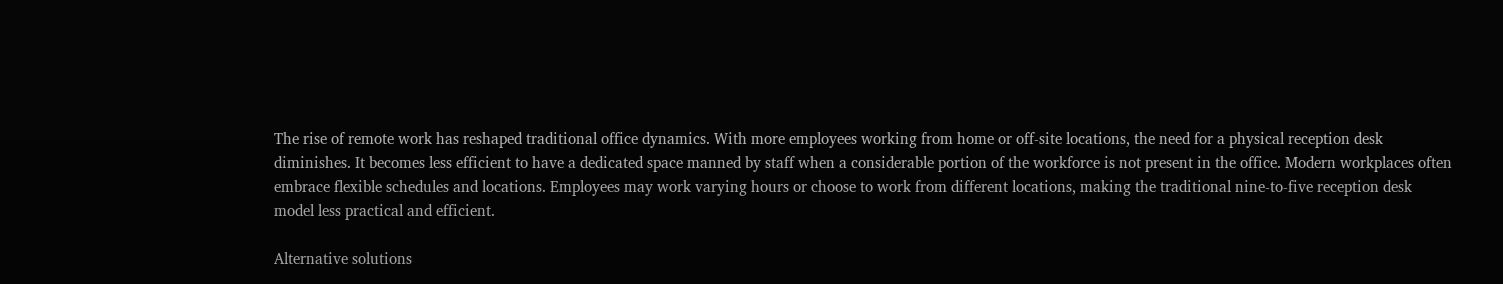The rise of remote work has reshaped traditional office dynamics. With more employees working from home or off-site locations, the need for a physical reception desk diminishes. It becomes less efficient to have a dedicated space manned by staff when a considerable portion of the workforce is not present in the office. Modern workplaces often embrace flexible schedules and locations. Employees may work varying hours or choose to work from different locations, making the traditional nine-to-five reception desk model less practical and efficient.

Alternative solutions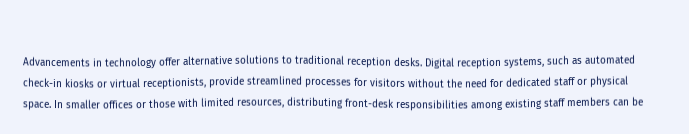Advancements in technology offer alternative solutions to traditional reception desks. Digital reception systems, such as automated check-in kiosks or virtual receptionists, provide streamlined processes for visitors without the need for dedicated staff or physical space. In smaller offices or those with limited resources, distributing front-desk responsibilities among existing staff members can be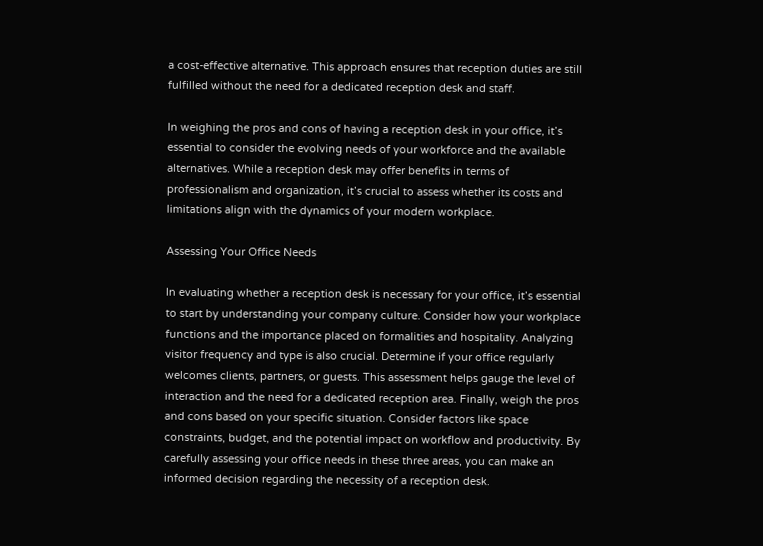a cost-effective alternative. This approach ensures that reception duties are still fulfilled without the need for a dedicated reception desk and staff.

In weighing the pros and cons of having a reception desk in your office, it’s essential to consider the evolving needs of your workforce and the available alternatives. While a reception desk may offer benefits in terms of professionalism and organization, it’s crucial to assess whether its costs and limitations align with the dynamics of your modern workplace.

Assessing Your Office Needs

In evaluating whether a reception desk is necessary for your office, it’s essential to start by understanding your company culture. Consider how your workplace functions and the importance placed on formalities and hospitality. Analyzing visitor frequency and type is also crucial. Determine if your office regularly welcomes clients, partners, or guests. This assessment helps gauge the level of interaction and the need for a dedicated reception area. Finally, weigh the pros and cons based on your specific situation. Consider factors like space constraints, budget, and the potential impact on workflow and productivity. By carefully assessing your office needs in these three areas, you can make an informed decision regarding the necessity of a reception desk.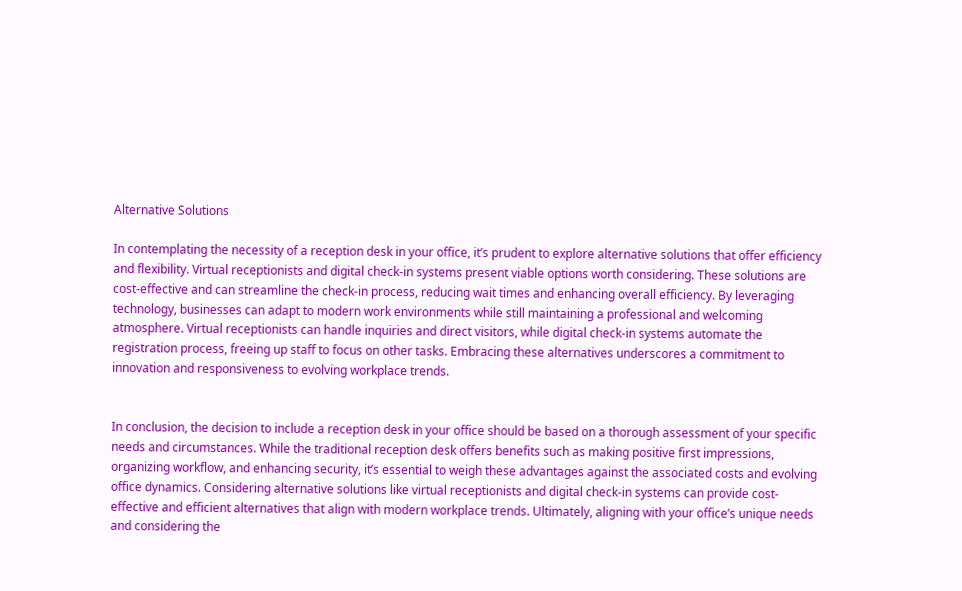Alternative Solutions

In contemplating the necessity of a reception desk in your office, it’s prudent to explore alternative solutions that offer efficiency and flexibility. Virtual receptionists and digital check-in systems present viable options worth considering. These solutions are cost-effective and can streamline the check-in process, reducing wait times and enhancing overall efficiency. By leveraging technology, businesses can adapt to modern work environments while still maintaining a professional and welcoming atmosphere. Virtual receptionists can handle inquiries and direct visitors, while digital check-in systems automate the registration process, freeing up staff to focus on other tasks. Embracing these alternatives underscores a commitment to innovation and responsiveness to evolving workplace trends.


In conclusion, the decision to include a reception desk in your office should be based on a thorough assessment of your specific needs and circumstances. While the traditional reception desk offers benefits such as making positive first impressions, organizing workflow, and enhancing security, it’s essential to weigh these advantages against the associated costs and evolving office dynamics. Considering alternative solutions like virtual receptionists and digital check-in systems can provide cost-effective and efficient alternatives that align with modern workplace trends. Ultimately, aligning with your office’s unique needs and considering the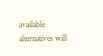available alternatives will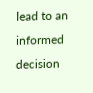lead to an informed decision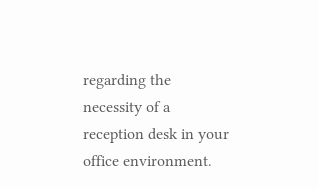regarding the necessity of a reception desk in your office environment.